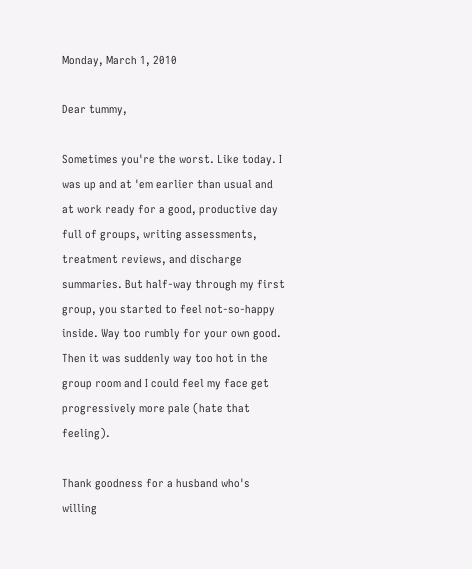Monday, March 1, 2010

Dear tummy,

Sometimes you're the worst. Like today. I was up and at 'em earlier than usual and at work ready for a good, productive day full of groups, writing assessments, treatment reviews, and discharge summaries. But half-way through my first group, you started to feel not-so-happy inside. Way too rumbly for your own good. Then it was suddenly way too hot in the group room and I could feel my face get progressively more pale (hate that feeling).

Thank goodness for a husband who's willing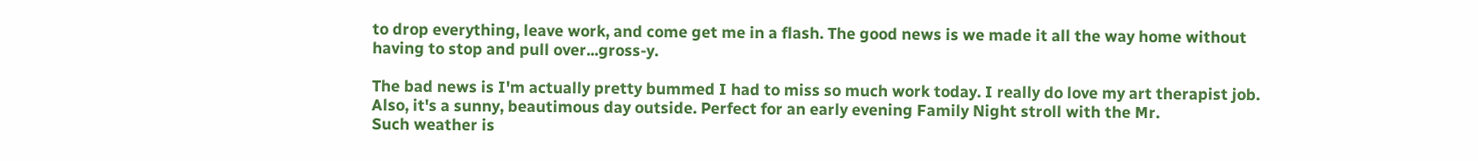to drop everything, leave work, and come get me in a flash. The good news is we made it all the way home without having to stop and pull over...gross-y.

The bad news is I'm actually pretty bummed I had to miss so much work today. I really do love my art therapist job. Also, it's a sunny, beautimous day outside. Perfect for an early evening Family Night stroll with the Mr.
Such weather is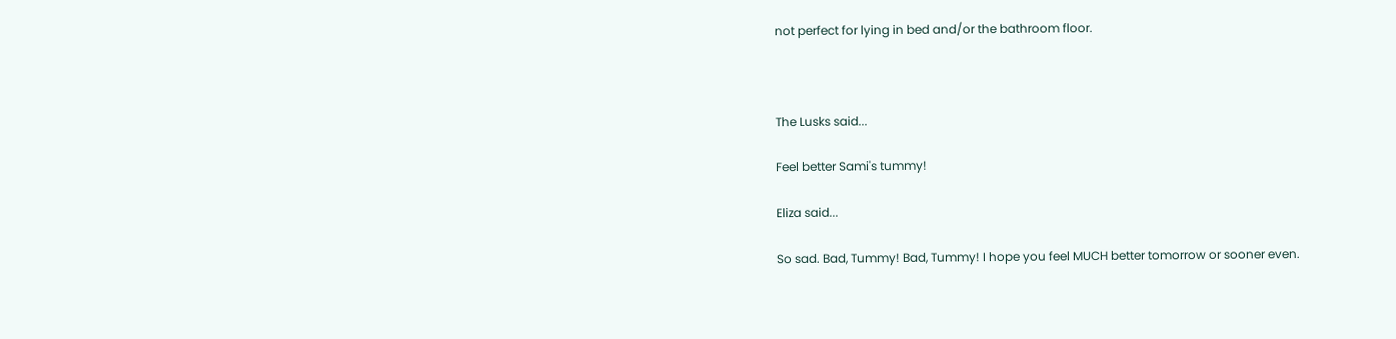not perfect for lying in bed and/or the bathroom floor.



The Lusks said...

Feel better Sami's tummy!

Eliza said...

So sad. Bad, Tummy! Bad, Tummy! I hope you feel MUCH better tomorrow or sooner even.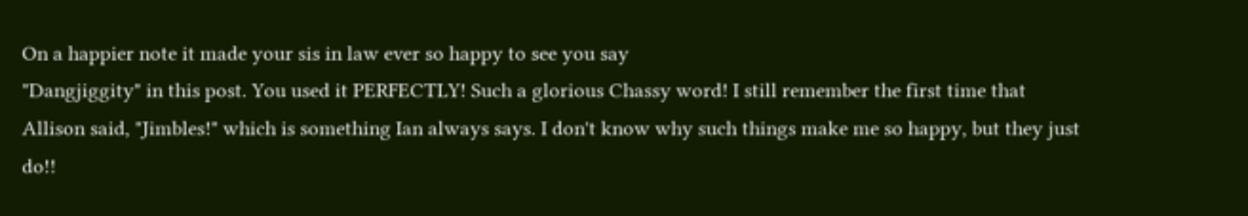On a happier note it made your sis in law ever so happy to see you say
"Dangjiggity" in this post. You used it PERFECTLY! Such a glorious Chassy word! I still remember the first time that Allison said, "Jimbles!" which is something Ian always says. I don't know why such things make me so happy, but they just do!!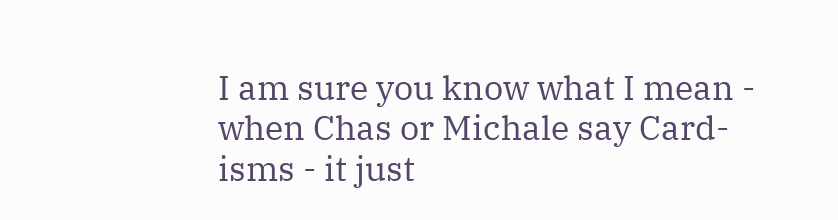I am sure you know what I mean - when Chas or Michale say Card-isms - it just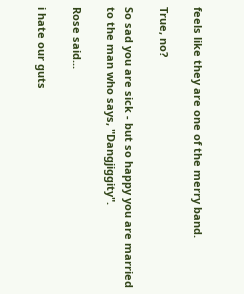feels like they are one of the merry band.

True, no?

So sad you are sick - but so happy you are married to the man who says, "Dangjiggity".

Rose said...

i hate our guts